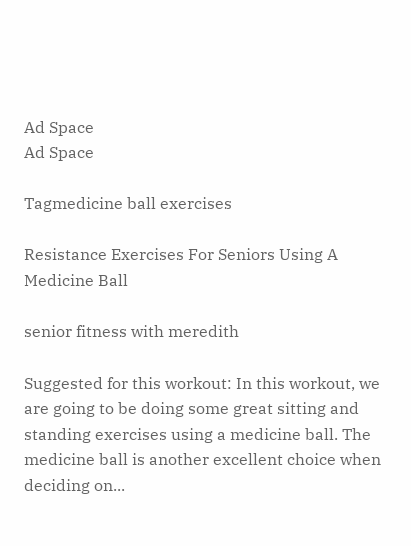Ad Space
Ad Space

Tagmedicine ball exercises

Resistance Exercises For Seniors Using A Medicine Ball

senior fitness with meredith

Suggested for this workout: In this workout, we are going to be doing some great sitting and standing exercises using a medicine ball. The medicine ball is another excellent choice when deciding on...